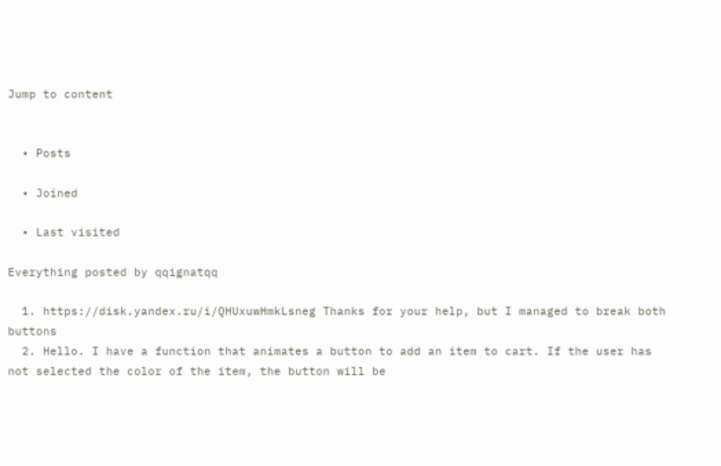Jump to content


  • Posts

  • Joined

  • Last visited

Everything posted by qqignatqq

  1. https://disk.yandex.ru/i/QHUxuwHmkLsneg Thanks for your help, but I managed to break both buttons
  2. Hello. I have a function that animates a button to add an item to cart. If the user has not selected the color of the item, the button will be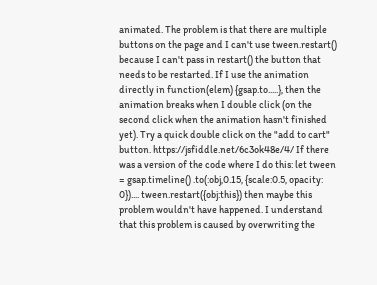animated. The problem is that there are multiple buttons on the page and I can't use tween.restart() because I can't pass in restart() the button that needs to be restarted. If I use the animation directly in function(elem) {gsap.to.....}, then the animation breaks when I double click (on the second click when the animation hasn't finished yet). Try a quick double click on the "add to cart" button. https://jsfiddle.net/6c3ok48e/4/ If there was a version of the code where I do this: let tween = gsap.timeline() .to(:obj,0.15, {scale:0.5, opacity: 0}).... tween.restart({obj:this}) then maybe this problem wouldn't have happened. I understand that this problem is caused by overwriting the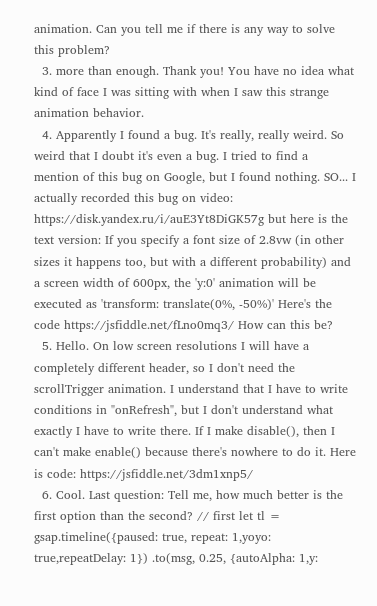animation. Can you tell me if there is any way to solve this problem?
  3. more than enough. Thank you! You have no idea what kind of face I was sitting with when I saw this strange animation behavior.
  4. Apparently I found a bug. It's really, really weird. So weird that I doubt it's even a bug. I tried to find a mention of this bug on Google, but I found nothing. SO... I actually recorded this bug on video: https://disk.yandex.ru/i/auE3Yt8DiGK57g but here is the text version: If you specify a font size of 2.8vw (in other sizes it happens too, but with a different probability) and a screen width of 600px, the 'y:0' animation will be executed as 'transform: translate(0%, -50%)' Here's the code https://jsfiddle.net/fLno0mq3/ How can this be?
  5. Hello. On low screen resolutions I will have a completely different header, so I don't need the scrollTrigger animation. I understand that I have to write conditions in "onRefresh", but I don't understand what exactly I have to write there. If I make disable(), then I can't make enable() because there's nowhere to do it. Here is code: https://jsfiddle.net/3dm1xnp5/
  6. Cool. Last question: Tell me, how much better is the first option than the second? // first let tl = gsap.timeline({paused: true, repeat: 1,yoyo: true,repeatDelay: 1}) .to(msg, 0.25, {autoAlpha: 1,y: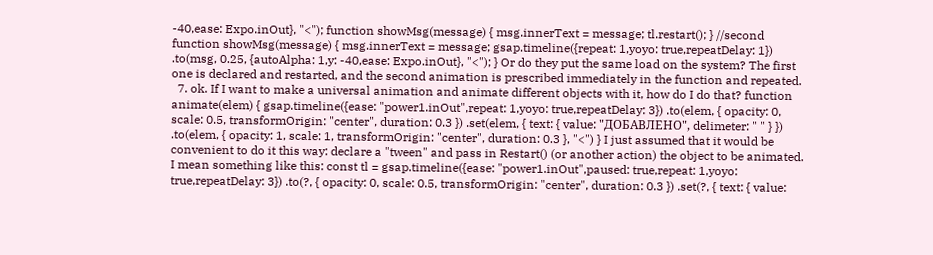-40,ease: Expo.inOut}, "<"); function showMsg(message) { msg.innerText = message; tl.restart(); } //second function showMsg(message) { msg.innerText = message; gsap.timeline({repeat: 1,yoyo: true,repeatDelay: 1}) .to(msg, 0.25, {autoAlpha: 1,y: -40,ease: Expo.inOut}, "<"); } Or do they put the same load on the system? The first one is declared and restarted, and the second animation is prescribed immediately in the function and repeated.
  7. ok. If I want to make a universal animation and animate different objects with it, how do I do that? function animate(elem) { gsap.timeline({ease: "power1.inOut",repeat: 1,yoyo: true,repeatDelay: 3}) .to(elem, { opacity: 0, scale: 0.5, transformOrigin: "center", duration: 0.3 }) .set(elem, { text: { value: "ДОБАВЛЕНО", delimeter: " " } }) .to(elem, { opacity: 1, scale: 1, transformOrigin: "center", duration: 0.3 }, "<") } I just assumed that it would be convenient to do it this way: declare a "tween" and pass in Restart() (or another action) the object to be animated. I mean something like this: const tl = gsap.timeline({ease: "power1.inOut",paused: true,repeat: 1,yoyo: true,repeatDelay: 3}) .to(?, { opacity: 0, scale: 0.5, transformOrigin: "center", duration: 0.3 }) .set(?, { text: { value: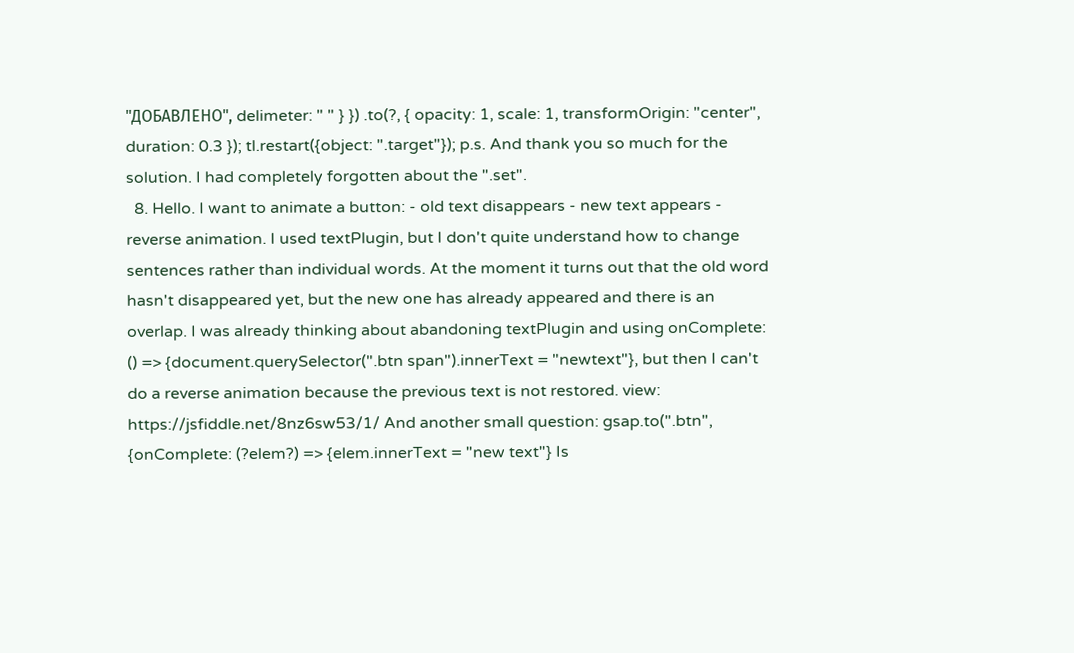"ДОБАВЛЕНО", delimeter: " " } }) .to(?, { opacity: 1, scale: 1, transformOrigin: "center", duration: 0.3 }); tl.restart({object: ".target"}); p.s. And thank you so much for the solution. I had completely forgotten about the ".set".
  8. Hello. I want to animate a button: - old text disappears - new text appears - reverse animation. I used textPlugin, but I don't quite understand how to change sentences rather than individual words. At the moment it turns out that the old word hasn't disappeared yet, but the new one has already appeared and there is an overlap. I was already thinking about abandoning textPlugin and using onComplete: () => {document.querySelector(".btn span").innerText = "newtext"}, but then I can't do a reverse animation because the previous text is not restored. view: https://jsfiddle.net/8nz6sw53/1/ And another small question: gsap.to(".btn", {onComplete: (?elem?) => {elem.innerText = "new text"} Is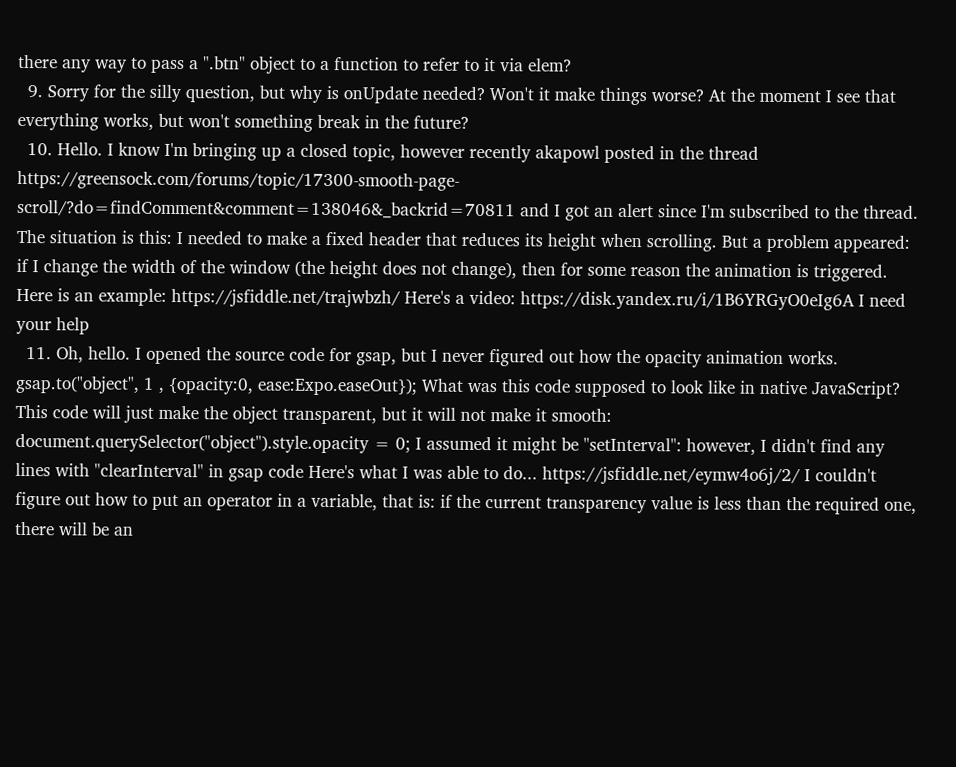there any way to pass a ".btn" object to a function to refer to it via elem?
  9. Sorry for the silly question, but why is onUpdate needed? Won't it make things worse? At the moment I see that everything works, but won't something break in the future?
  10. Hello. I know I'm bringing up a closed topic, however recently akapowl posted in the thread https://greensock.com/forums/topic/17300-smooth-page-scroll/?do=findComment&comment=138046&_backrid=70811 and I got an alert since I'm subscribed to the thread. The situation is this: I needed to make a fixed header that reduces its height when scrolling. But a problem appeared: if I change the width of the window (the height does not change), then for some reason the animation is triggered. Here is an example: https://jsfiddle.net/trajwbzh/ Here's a video: https://disk.yandex.ru/i/1B6YRGyO0eIg6A I need your help
  11. Oh, hello. I opened the source code for gsap, but I never figured out how the opacity animation works. gsap.to("object", 1 , {opacity:0, ease:Expo.easeOut}); What was this code supposed to look like in native JavaScript? This code will just make the object transparent, but it will not make it smooth: document.querySelector("object").style.opacity = 0; I assumed it might be "setInterval": however, I didn't find any lines with "clearInterval" in gsap code Here's what I was able to do... https://jsfiddle.net/eymw4o6j/2/ I couldn't figure out how to put an operator in a variable, that is: if the current transparency value is less than the required one, there will be an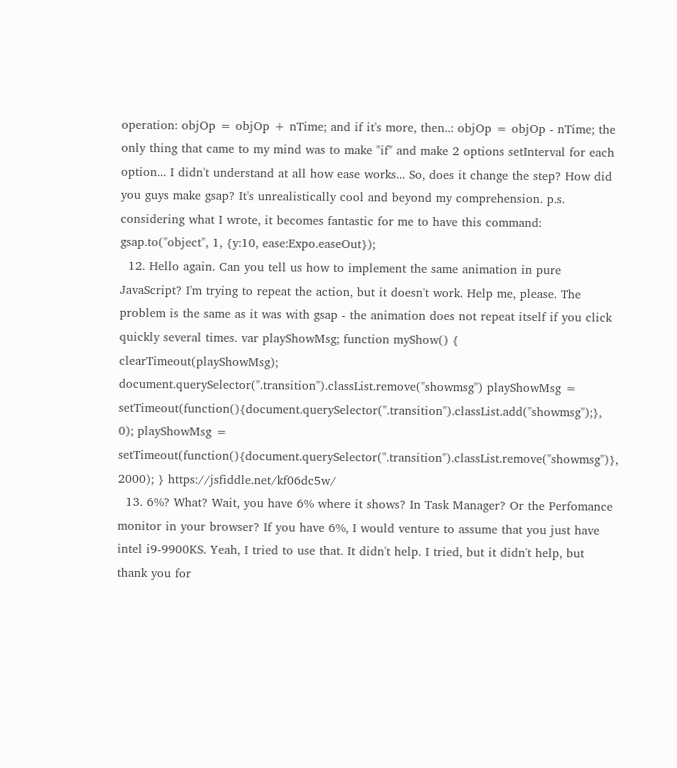operation: objOp = objOp + nTime; and if it's more, then..: objOp = objOp - nTime; the only thing that came to my mind was to make "if" and make 2 options setInterval for each option... I didn't understand at all how ease works... So, does it change the step? How did you guys make gsap? It's unrealistically cool and beyond my comprehension. p.s. considering what I wrote, it becomes fantastic for me to have this command: gsap.to("object", 1, {y:10, ease:Expo.easeOut});
  12. Hello again. Can you tell us how to implement the same animation in pure JavaScript? I'm trying to repeat the action, but it doesn't work. Help me, please. The problem is the same as it was with gsap - the animation does not repeat itself if you click quickly several times. var playShowMsg; function myShow() { clearTimeout(playShowMsg); document.querySelector(".transition").classList.remove("showmsg") playShowMsg = setTimeout(function(){document.querySelector(".transition").classList.add("showmsg");}, 0); playShowMsg = setTimeout(function(){document.querySelector(".transition").classList.remove("showmsg")}, 2000); } https://jsfiddle.net/kf06dc5w/
  13. 6%? What? Wait, you have 6% where it shows? In Task Manager? Or the Perfomance monitor in your browser? If you have 6%, I would venture to assume that you just have intel i9-9900KS. Yeah, I tried to use that. It didn't help. I tried, but it didn't help, but thank you for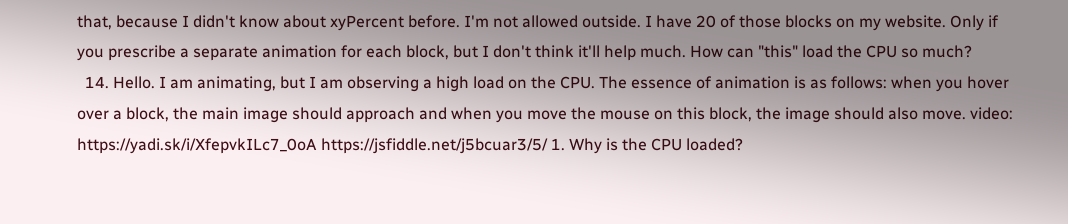that, because I didn't know about xyPercent before. I'm not allowed outside. I have 20 of those blocks on my website. Only if you prescribe a separate animation for each block, but I don't think it'll help much. How can "this" load the CPU so much?
  14. Hello. I am animating, but I am observing a high load on the CPU. The essence of animation is as follows: when you hover over a block, the main image should approach and when you move the mouse on this block, the image should also move. video: https://yadi.sk/i/XfepvkILc7_0oA https://jsfiddle.net/j5bcuar3/5/ 1. Why is the CPU loaded?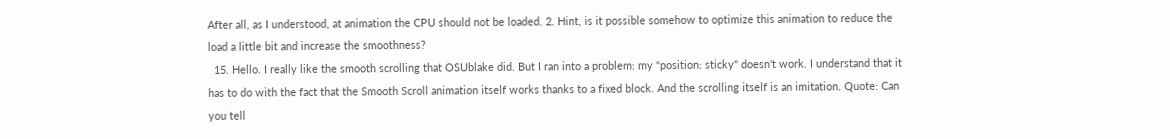After all, as I understood, at animation the CPU should not be loaded. 2. Hint, is it possible somehow to optimize this animation to reduce the load a little bit and increase the smoothness?
  15. Hello. I really like the smooth scrolling that OSUblake did. But I ran into a problem: my "position: sticky" doesn't work. I understand that it has to do with the fact that the Smooth Scroll animation itself works thanks to a fixed block. And the scrolling itself is an imitation. Quote: Can you tell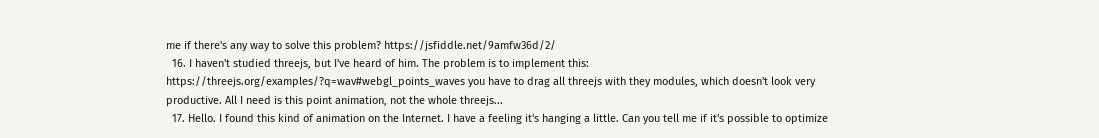me if there's any way to solve this problem? https://jsfiddle.net/9amfw36d/2/
  16. I haven't studied threejs, but I've heard of him. The problem is to implement this: https://threejs.org/examples/?q=wav#webgl_points_waves you have to drag all threejs with they modules, which doesn't look very productive. All I need is this point animation, not the whole threejs...
  17. Hello. I found this kind of animation on the Internet. I have a feeling it's hanging a little. Can you tell me if it's possible to optimize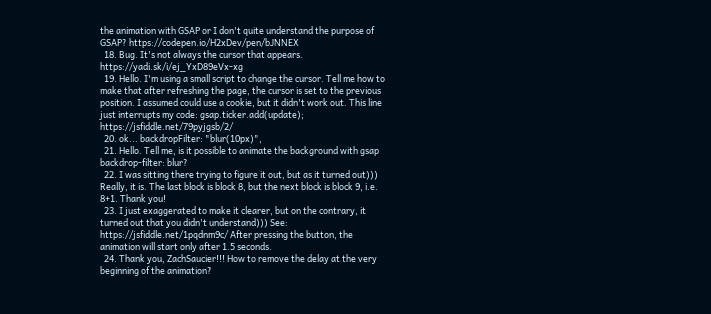the animation with GSAP or I don't quite understand the purpose of GSAP? https://codepen.io/H2xDev/pen/bJNNEX
  18. Bug. It's not always the cursor that appears. https://yadi.sk/i/ej_YxD89eVx-xg
  19. Hello. I'm using a small script to change the cursor. Tell me how to make that after refreshing the page, the cursor is set to the previous position. I assumed could use a cookie, but it didn't work out. This line just interrupts my code: gsap.ticker.add(update); https://jsfiddle.net/79pyjgsb/2/
  20. ok... backdropFilter: "blur(10px)",
  21. Hello. Tell me, is it possible to animate the background with gsap backdrop-filter: blur?
  22. I was sitting there trying to figure it out, but as it turned out))) Really, it is. The last block is block 8, but the next block is block 9, i.e. 8+1. Thank you!
  23. I just exaggerated to make it clearer, but on the contrary, it turned out that you didn't understand))) See: https://jsfiddle.net/1pqdnm9c/ After pressing the button, the animation will start only after 1.5 seconds.
  24. Thank you, ZachSaucier!!! How to remove the delay at the very beginning of the animation?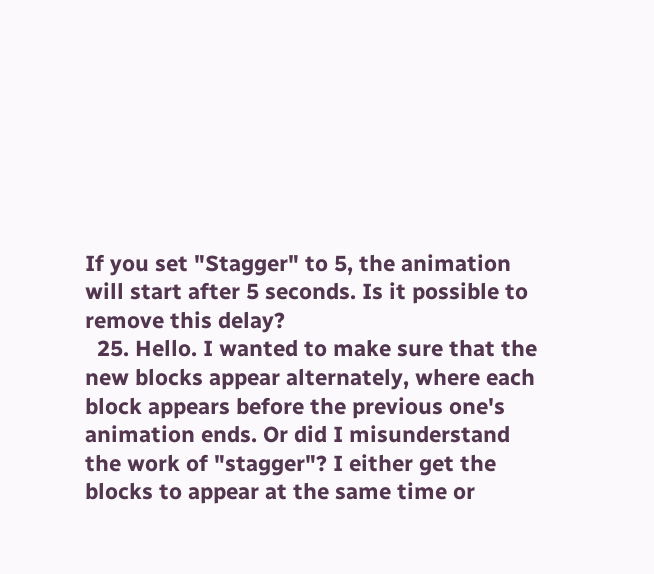If you set "Stagger" to 5, the animation will start after 5 seconds. Is it possible to remove this delay?
  25. Hello. I wanted to make sure that the new blocks appear alternately, where each block appears before the previous one's animation ends. Or did I misunderstand the work of "stagger"? I either get the blocks to appear at the same time or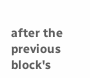after the previous block's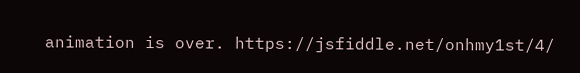animation is over. https://jsfiddle.net/onhmy1st/4/